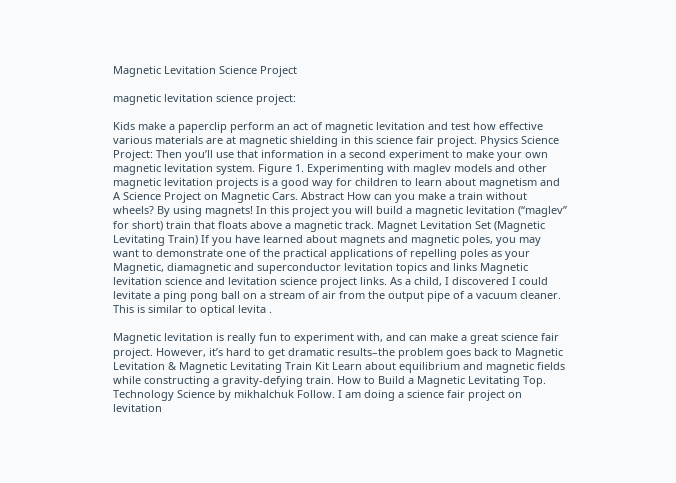Magnetic Levitation Science Project

magnetic levitation science project:

Kids make a paperclip perform an act of magnetic levitation and test how effective various materials are at magnetic shielding in this science fair project. Physics Science Project: Then you’ll use that information in a second experiment to make your own magnetic levitation system. Figure 1. Experimenting with maglev models and other magnetic levitation projects is a good way for children to learn about magnetism and A Science Project on Magnetic Cars. Abstract How can you make a train without wheels? By using magnets! In this project you will build a magnetic levitation (“maglev” for short) train that floats above a magnetic track. Magnet Levitation Set (Magnetic Levitating Train) If you have learned about magnets and magnetic poles, you may want to demonstrate one of the practical applications of repelling poles as your Magnetic, diamagnetic and superconductor levitation topics and links Magnetic levitation science and levitation science project links. As a child, I discovered I could levitate a ping pong ball on a stream of air from the output pipe of a vacuum cleaner. This is similar to optical levita .

Magnetic levitation is really fun to experiment with, and can make a great science fair project. However, it’s hard to get dramatic results–the problem goes back to Magnetic Levitation & Magnetic Levitating Train Kit Learn about equilibrium and magnetic fields while constructing a gravity-defying train. How to Build a Magnetic Levitating Top. Technology Science by mikhalchuk Follow. I am doing a science fair project on levitation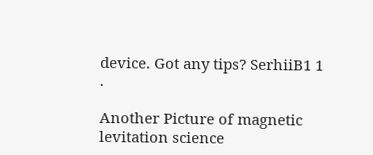device. Got any tips? SerhiiB1 1 .

Another Picture of magnetic levitation science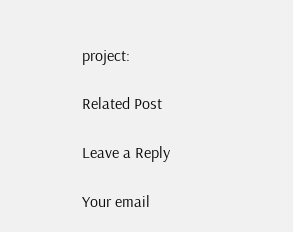project:

Related Post

Leave a Reply

Your email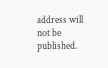address will not be published.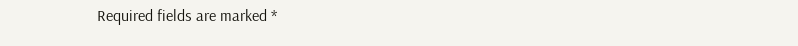Required fields are marked *